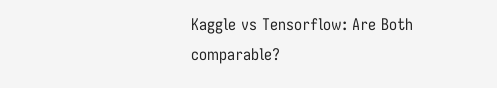Kaggle vs Tensorflow: Are Both comparable?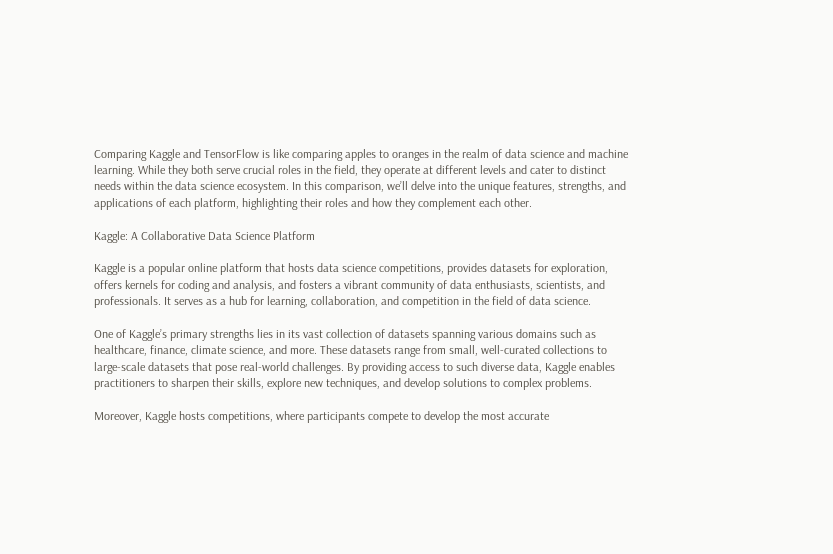Comparing Kaggle and TensorFlow is like comparing apples to oranges in the realm of data science and machine learning. While they both serve crucial roles in the field, they operate at different levels and cater to distinct needs within the data science ecosystem. In this comparison, we’ll delve into the unique features, strengths, and applications of each platform, highlighting their roles and how they complement each other.

Kaggle: A Collaborative Data Science Platform

Kaggle is a popular online platform that hosts data science competitions, provides datasets for exploration, offers kernels for coding and analysis, and fosters a vibrant community of data enthusiasts, scientists, and professionals. It serves as a hub for learning, collaboration, and competition in the field of data science.

One of Kaggle’s primary strengths lies in its vast collection of datasets spanning various domains such as healthcare, finance, climate science, and more. These datasets range from small, well-curated collections to large-scale datasets that pose real-world challenges. By providing access to such diverse data, Kaggle enables practitioners to sharpen their skills, explore new techniques, and develop solutions to complex problems.

Moreover, Kaggle hosts competitions, where participants compete to develop the most accurate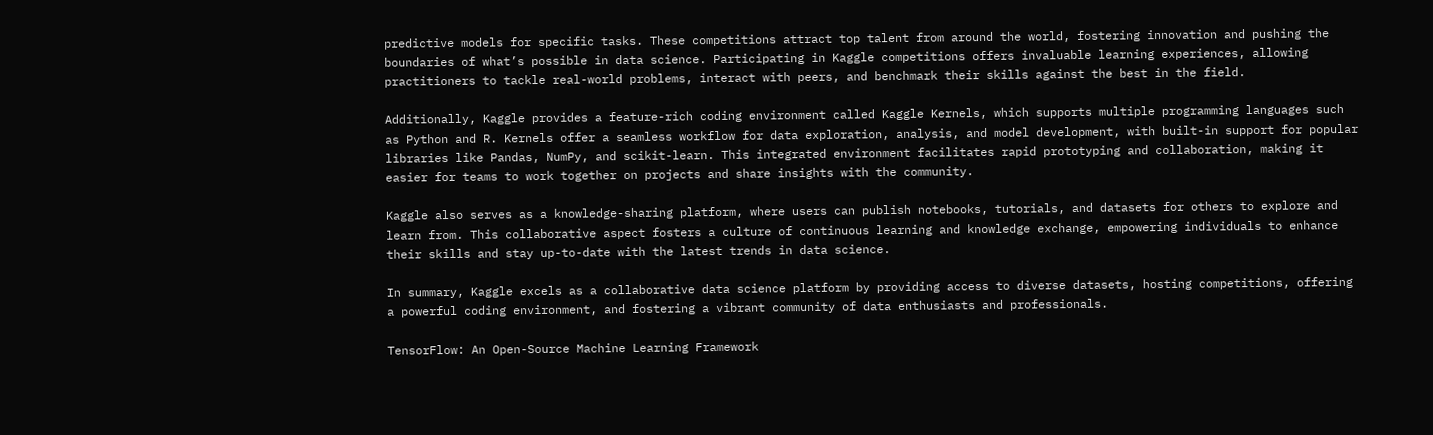predictive models for specific tasks. These competitions attract top talent from around the world, fostering innovation and pushing the boundaries of what’s possible in data science. Participating in Kaggle competitions offers invaluable learning experiences, allowing practitioners to tackle real-world problems, interact with peers, and benchmark their skills against the best in the field.

Additionally, Kaggle provides a feature-rich coding environment called Kaggle Kernels, which supports multiple programming languages such as Python and R. Kernels offer a seamless workflow for data exploration, analysis, and model development, with built-in support for popular libraries like Pandas, NumPy, and scikit-learn. This integrated environment facilitates rapid prototyping and collaboration, making it easier for teams to work together on projects and share insights with the community.

Kaggle also serves as a knowledge-sharing platform, where users can publish notebooks, tutorials, and datasets for others to explore and learn from. This collaborative aspect fosters a culture of continuous learning and knowledge exchange, empowering individuals to enhance their skills and stay up-to-date with the latest trends in data science.

In summary, Kaggle excels as a collaborative data science platform by providing access to diverse datasets, hosting competitions, offering a powerful coding environment, and fostering a vibrant community of data enthusiasts and professionals.

TensorFlow: An Open-Source Machine Learning Framework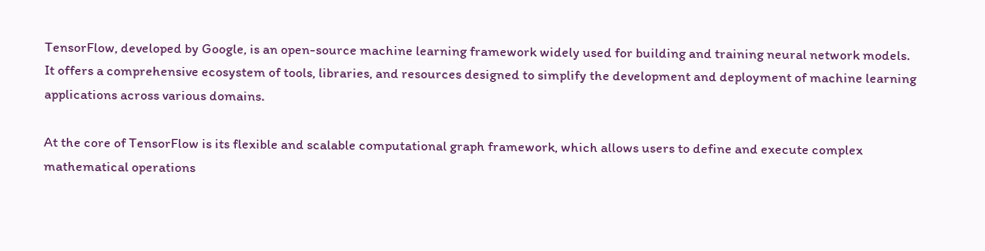TensorFlow, developed by Google, is an open-source machine learning framework widely used for building and training neural network models. It offers a comprehensive ecosystem of tools, libraries, and resources designed to simplify the development and deployment of machine learning applications across various domains.

At the core of TensorFlow is its flexible and scalable computational graph framework, which allows users to define and execute complex mathematical operations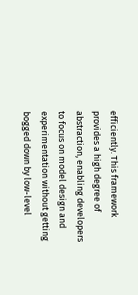efficiently. This framework provides a high degree of abstraction, enabling developers to focus on model design and experimentation without getting bogged down by low-level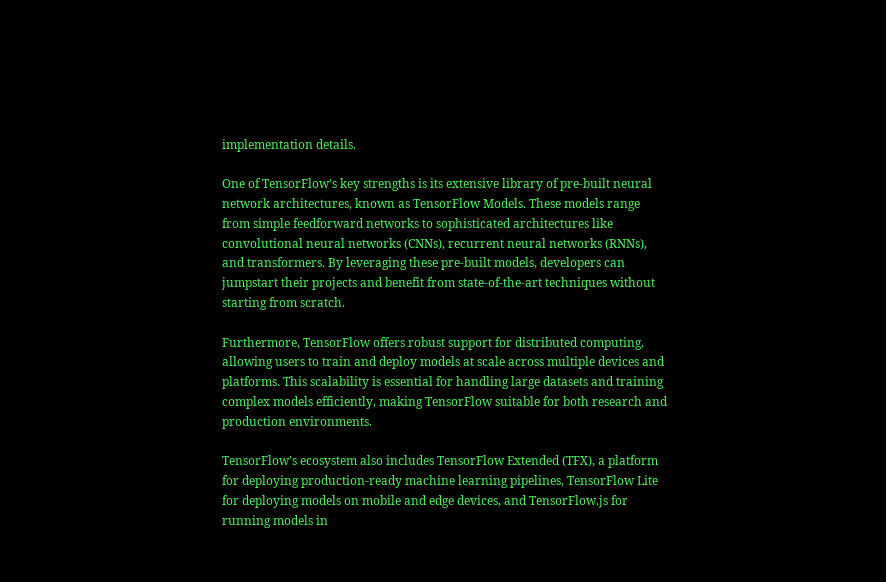implementation details.

One of TensorFlow’s key strengths is its extensive library of pre-built neural network architectures, known as TensorFlow Models. These models range from simple feedforward networks to sophisticated architectures like convolutional neural networks (CNNs), recurrent neural networks (RNNs), and transformers. By leveraging these pre-built models, developers can jumpstart their projects and benefit from state-of-the-art techniques without starting from scratch.

Furthermore, TensorFlow offers robust support for distributed computing, allowing users to train and deploy models at scale across multiple devices and platforms. This scalability is essential for handling large datasets and training complex models efficiently, making TensorFlow suitable for both research and production environments.

TensorFlow’s ecosystem also includes TensorFlow Extended (TFX), a platform for deploying production-ready machine learning pipelines, TensorFlow Lite for deploying models on mobile and edge devices, and TensorFlow.js for running models in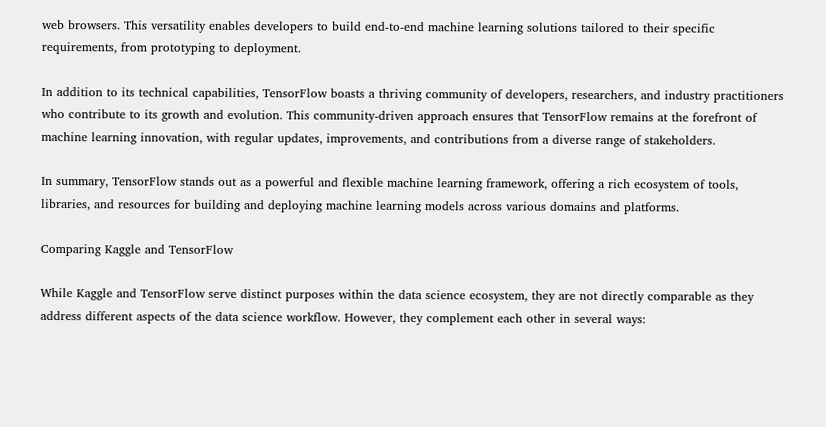web browsers. This versatility enables developers to build end-to-end machine learning solutions tailored to their specific requirements, from prototyping to deployment.

In addition to its technical capabilities, TensorFlow boasts a thriving community of developers, researchers, and industry practitioners who contribute to its growth and evolution. This community-driven approach ensures that TensorFlow remains at the forefront of machine learning innovation, with regular updates, improvements, and contributions from a diverse range of stakeholders.

In summary, TensorFlow stands out as a powerful and flexible machine learning framework, offering a rich ecosystem of tools, libraries, and resources for building and deploying machine learning models across various domains and platforms.

Comparing Kaggle and TensorFlow

While Kaggle and TensorFlow serve distinct purposes within the data science ecosystem, they are not directly comparable as they address different aspects of the data science workflow. However, they complement each other in several ways: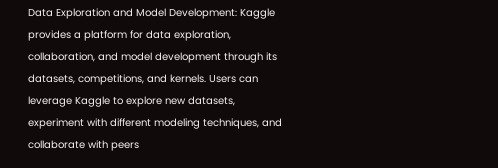Data Exploration and Model Development: Kaggle provides a platform for data exploration, collaboration, and model development through its datasets, competitions, and kernels. Users can leverage Kaggle to explore new datasets, experiment with different modeling techniques, and collaborate with peers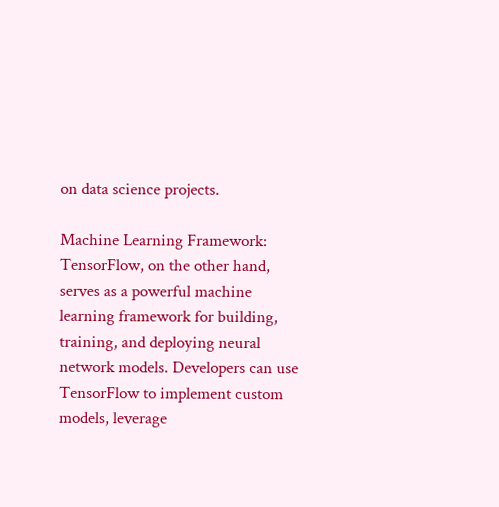on data science projects.

Machine Learning Framework: TensorFlow, on the other hand, serves as a powerful machine learning framework for building, training, and deploying neural network models. Developers can use TensorFlow to implement custom models, leverage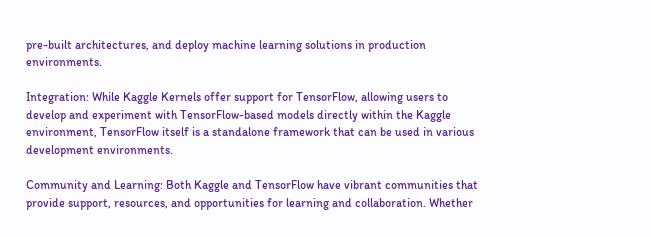pre-built architectures, and deploy machine learning solutions in production environments.

Integration: While Kaggle Kernels offer support for TensorFlow, allowing users to develop and experiment with TensorFlow-based models directly within the Kaggle environment, TensorFlow itself is a standalone framework that can be used in various development environments.

Community and Learning: Both Kaggle and TensorFlow have vibrant communities that provide support, resources, and opportunities for learning and collaboration. Whether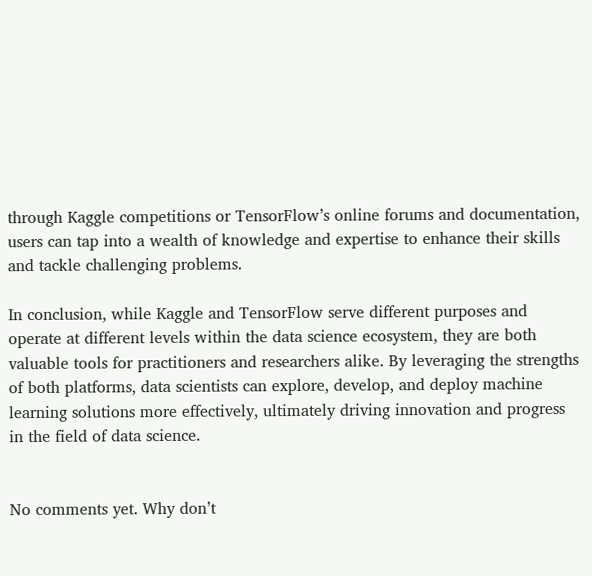through Kaggle competitions or TensorFlow’s online forums and documentation, users can tap into a wealth of knowledge and expertise to enhance their skills and tackle challenging problems.

In conclusion, while Kaggle and TensorFlow serve different purposes and operate at different levels within the data science ecosystem, they are both valuable tools for practitioners and researchers alike. By leveraging the strengths of both platforms, data scientists can explore, develop, and deploy machine learning solutions more effectively, ultimately driving innovation and progress in the field of data science.


No comments yet. Why don’t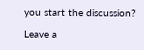you start the discussion?

Leave a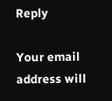Reply

Your email address will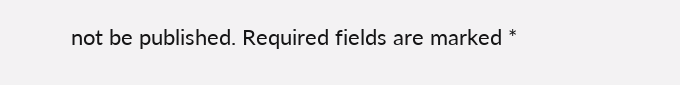not be published. Required fields are marked *